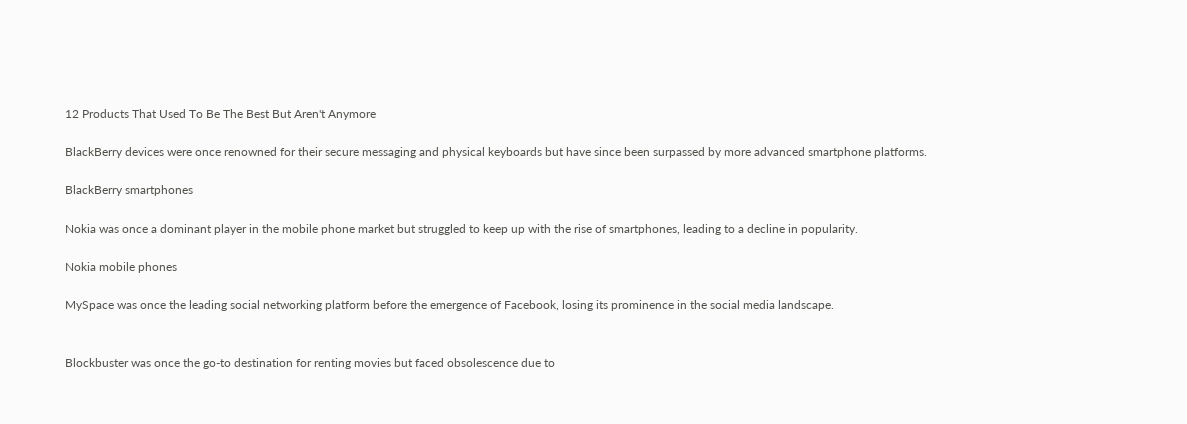12 Products That Used To Be The Best But Aren't Anymore

BlackBerry devices were once renowned for their secure messaging and physical keyboards but have since been surpassed by more advanced smartphone platforms.

BlackBerry smartphones

Nokia was once a dominant player in the mobile phone market but struggled to keep up with the rise of smartphones, leading to a decline in popularity.

Nokia mobile phones

MySpace was once the leading social networking platform before the emergence of Facebook, losing its prominence in the social media landscape.


Blockbuster was once the go-to destination for renting movies but faced obsolescence due to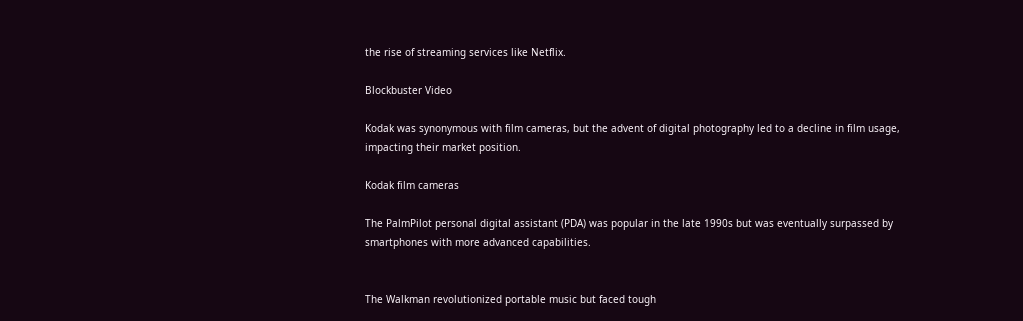the rise of streaming services like Netflix.

Blockbuster Video

Kodak was synonymous with film cameras, but the advent of digital photography led to a decline in film usage, impacting their market position.

Kodak film cameras

The PalmPilot personal digital assistant (PDA) was popular in the late 1990s but was eventually surpassed by smartphones with more advanced capabilities.


The Walkman revolutionized portable music but faced tough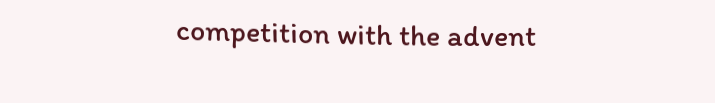competition with the advent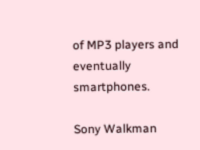of MP3 players and eventually smartphones.

Sony Walkman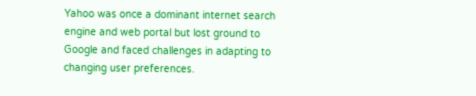Yahoo was once a dominant internet search engine and web portal but lost ground to Google and faced challenges in adapting to changing user preferences.